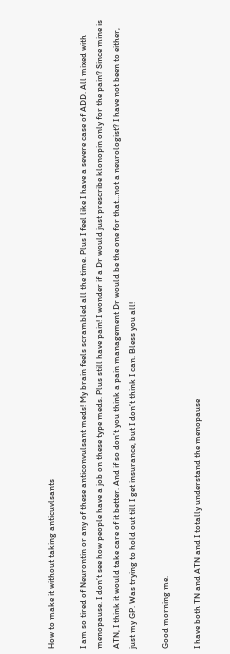How to make it without taking anticuvlsants

I am so tired of Neurontin or any of these anticonvulsant meds! My brain feels scrambled all the time. Plus I feel like I have a severe case of ADD. All mixed with menopause. I don’t see how people have a job on these type meds. Plus still have pain! I wonder if a Dr would just prescribe klonopin only for the pain? Since mine is ATN, I think it would take care of it better. And if so don’t you think a pain management Dr would be the one for that…not a neurologist? I have not been to either, just my GP. Was trying to hold out till I get insurance, but I don’t think I can. Bless you all!

Good morning me.

I have both TN and ATN and I totally understand the menopause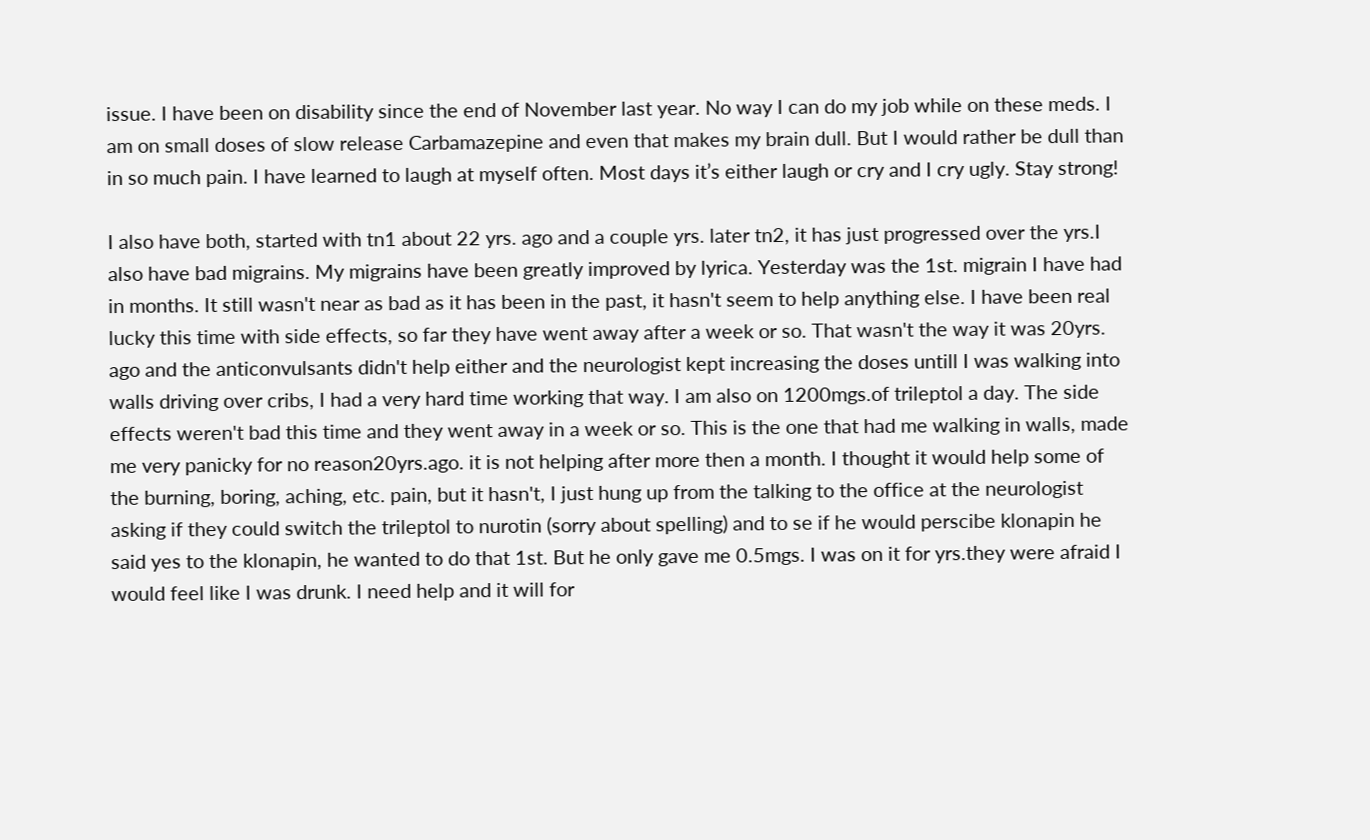issue. I have been on disability since the end of November last year. No way I can do my job while on these meds. I am on small doses of slow release Carbamazepine and even that makes my brain dull. But I would rather be dull than in so much pain. I have learned to laugh at myself often. Most days it’s either laugh or cry and I cry ugly. Stay strong!

I also have both, started with tn1 about 22 yrs. ago and a couple yrs. later tn2, it has just progressed over the yrs.I also have bad migrains. My migrains have been greatly improved by lyrica. Yesterday was the 1st. migrain I have had in months. It still wasn't near as bad as it has been in the past, it hasn't seem to help anything else. I have been real lucky this time with side effects, so far they have went away after a week or so. That wasn't the way it was 20yrs. ago and the anticonvulsants didn't help either and the neurologist kept increasing the doses untill I was walking into walls driving over cribs, I had a very hard time working that way. I am also on 1200mgs.of trileptol a day. The side effects weren't bad this time and they went away in a week or so. This is the one that had me walking in walls, made me very panicky for no reason20yrs.ago. it is not helping after more then a month. I thought it would help some of the burning, boring, aching, etc. pain, but it hasn't, I just hung up from the talking to the office at the neurologist asking if they could switch the trileptol to nurotin (sorry about spelling) and to se if he would perscibe klonapin he said yes to the klonapin, he wanted to do that 1st. But he only gave me 0.5mgs. I was on it for yrs.they were afraid I would feel like I was drunk. I need help and it will for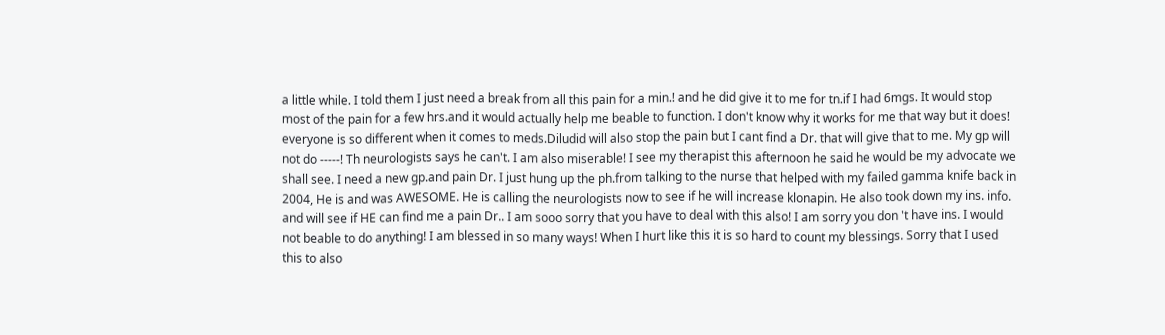a little while. I told them I just need a break from all this pain for a min.! and he did give it to me for tn.if I had 6mgs. It would stop most of the pain for a few hrs.and it would actually help me beable to function. I don't know why it works for me that way but it does! everyone is so different when it comes to meds.Diludid will also stop the pain but I cant find a Dr. that will give that to me. My gp will not do -----! Th neurologists says he can't. I am also miserable! I see my therapist this afternoon he said he would be my advocate we shall see. I need a new gp.and pain Dr. I just hung up the ph.from talking to the nurse that helped with my failed gamma knife back in 2004, He is and was AWESOME. He is calling the neurologists now to see if he will increase klonapin. He also took down my ins. info. and will see if HE can find me a pain Dr.. I am sooo sorry that you have to deal with this also! I am sorry you don 't have ins. I would not beable to do anything! I am blessed in so many ways! When I hurt like this it is so hard to count my blessings. Sorry that I used this to also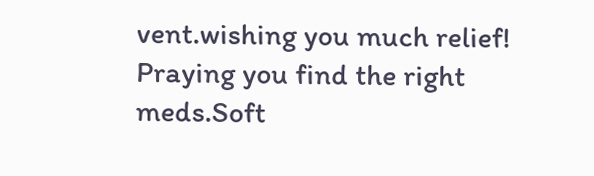vent.wishing you much relief! Praying you find the right meds.Soft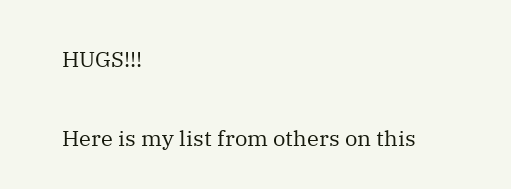HUGS!!!

Here is my list from others on this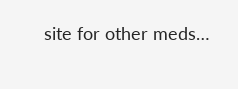site for other meds…